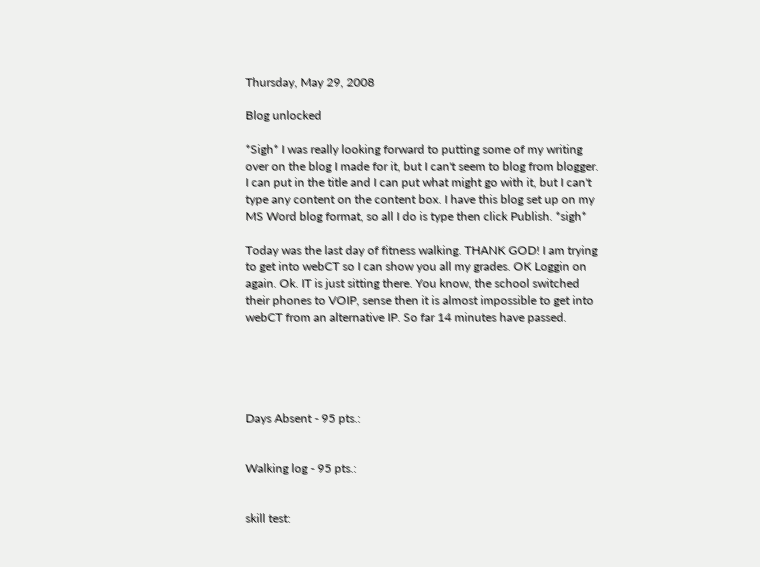Thursday, May 29, 2008

Blog unlocked

*Sigh* I was really looking forward to putting some of my writing over on the blog I made for it, but I can't seem to blog from blogger. I can put in the title and I can put what might go with it, but I can't type any content on the content box. I have this blog set up on my MS Word blog format, so all I do is type then click Publish. *sigh*

Today was the last day of fitness walking. THANK GOD! I am trying to get into webCT so I can show you all my grades. OK Loggin on again. Ok. IT is just sitting there. You know, the school switched their phones to VOIP, sense then it is almost impossible to get into webCT from an alternative IP. So far 14 minutes have passed.





Days Absent - 95 pts.:


Walking log - 95 pts.:


skill test: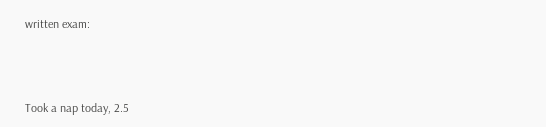written exam:



Took a nap today, 2.5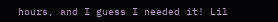hours, and I guess I needed it! Lil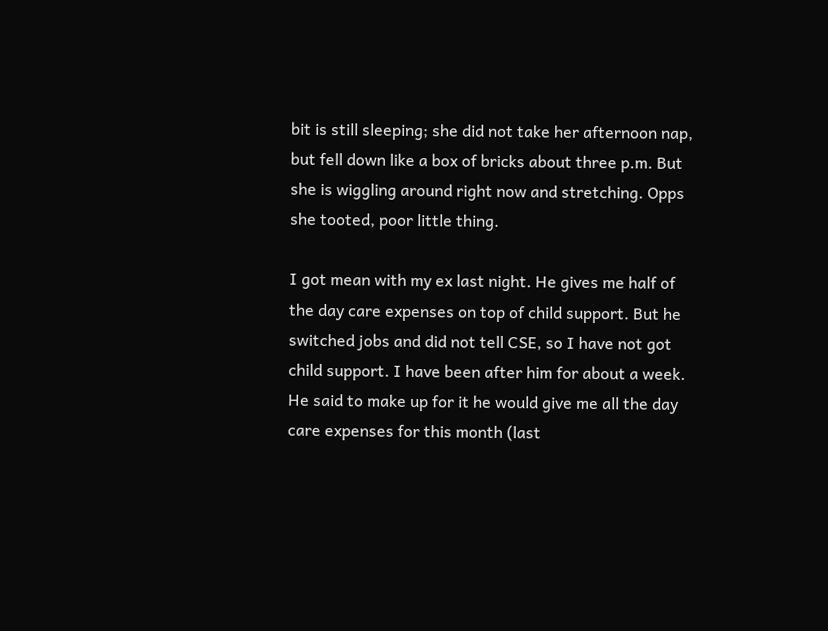bit is still sleeping; she did not take her afternoon nap, but fell down like a box of bricks about three p.m. But she is wiggling around right now and stretching. Opps she tooted, poor little thing.

I got mean with my ex last night. He gives me half of the day care expenses on top of child support. But he switched jobs and did not tell CSE, so I have not got child support. I have been after him for about a week. He said to make up for it he would give me all the day care expenses for this month (last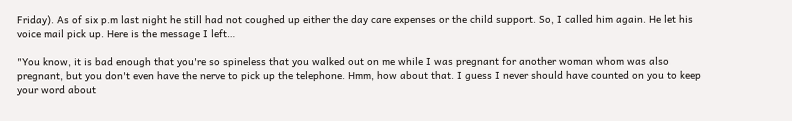Friday). As of six p.m last night he still had not coughed up either the day care expenses or the child support. So, I called him again. He let his voice mail pick up. Here is the message I left…

"You know, it is bad enough that you're so spineless that you walked out on me while I was pregnant for another woman whom was also pregnant, but you don't even have the nerve to pick up the telephone. Hmm, how about that. I guess I never should have counted on you to keep your word about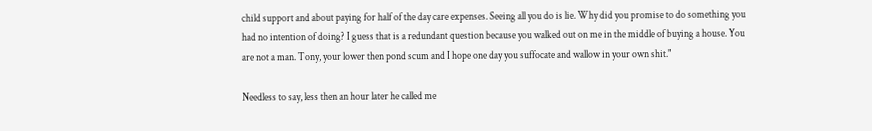child support and about paying for half of the day care expenses. Seeing all you do is lie. Why did you promise to do something you had no intention of doing? I guess that is a redundant question because you walked out on me in the middle of buying a house. You are not a man. Tony, your lower then pond scum and I hope one day you suffocate and wallow in your own shit."

Needless to say, less then an hour later he called me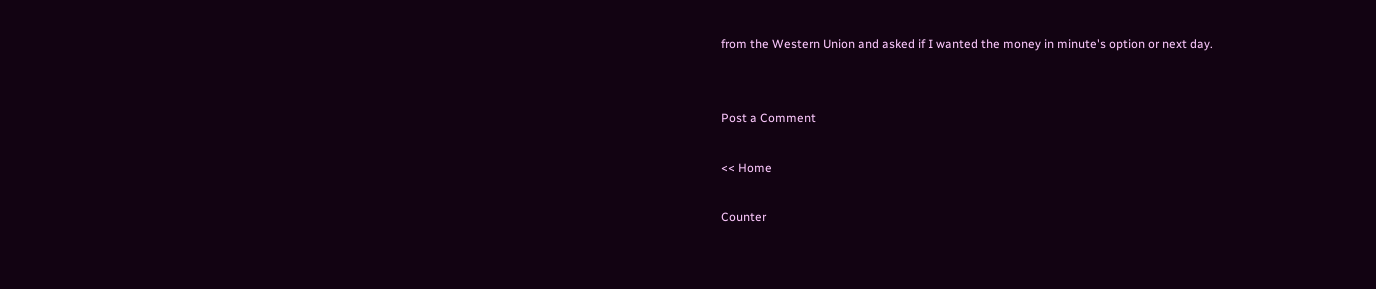from the Western Union and asked if I wanted the money in minute's option or next day.


Post a Comment

<< Home

Counter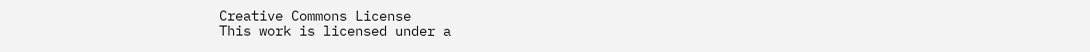Creative Commons License
This work is licensed under a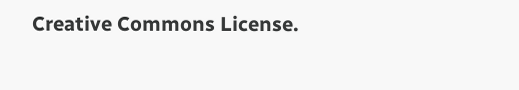Creative Commons License.